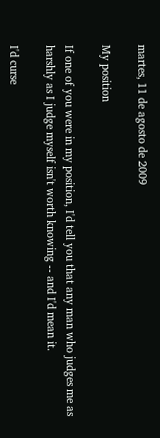martes, 11 de agosto de 2009

My position

If one of you were in my position, I'd tell you that any man who judges me as harshly as I judge myself isn't worth knowing -- and I'd mean it.

I'd curse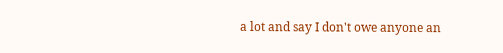a lot and say I don't owe anyone an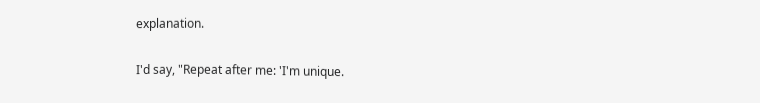explanation.

I'd say, "Repeat after me: 'I'm unique.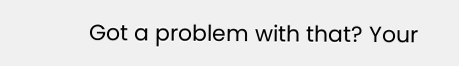Got a problem with that? Your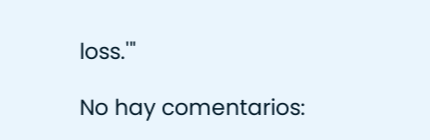loss.'"

No hay comentarios: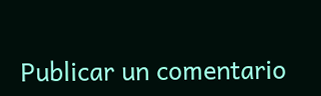Publicar un comentario